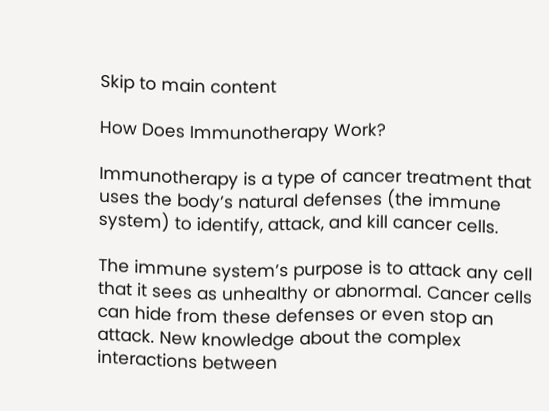Skip to main content

How Does Immunotherapy Work?

Immunotherapy is a type of cancer treatment that uses the body’s natural defenses (the immune system) to identify, attack, and kill cancer cells.

The immune system’s purpose is to attack any cell that it sees as unhealthy or abnormal. Cancer cells can hide from these defenses or even stop an attack. New knowledge about the complex interactions between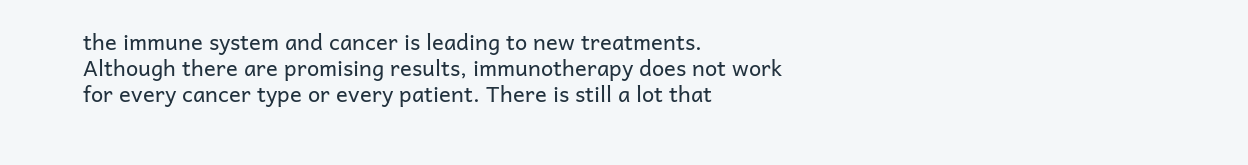the immune system and cancer is leading to new treatments. Although there are promising results, immunotherapy does not work for every cancer type or every patient. There is still a lot that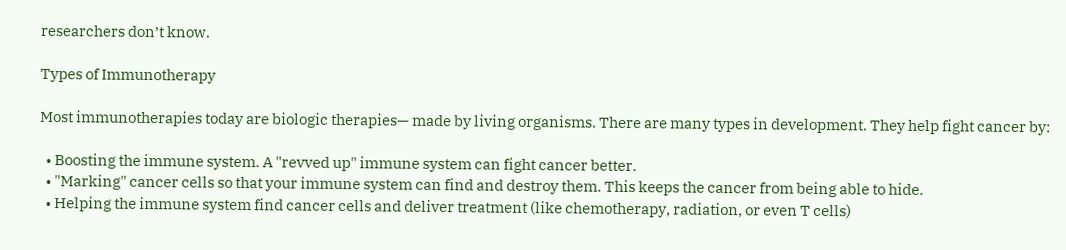researchers don’t know.

Types of Immunotherapy

Most immunotherapies today are biologic therapies— made by living organisms. There are many types in development. They help fight cancer by:

  • Boosting the immune system. A "revved up" immune system can fight cancer better.
  • "Marking" cancer cells so that your immune system can find and destroy them. This keeps the cancer from being able to hide.
  • Helping the immune system find cancer cells and deliver treatment (like chemotherapy, radiation, or even T cells)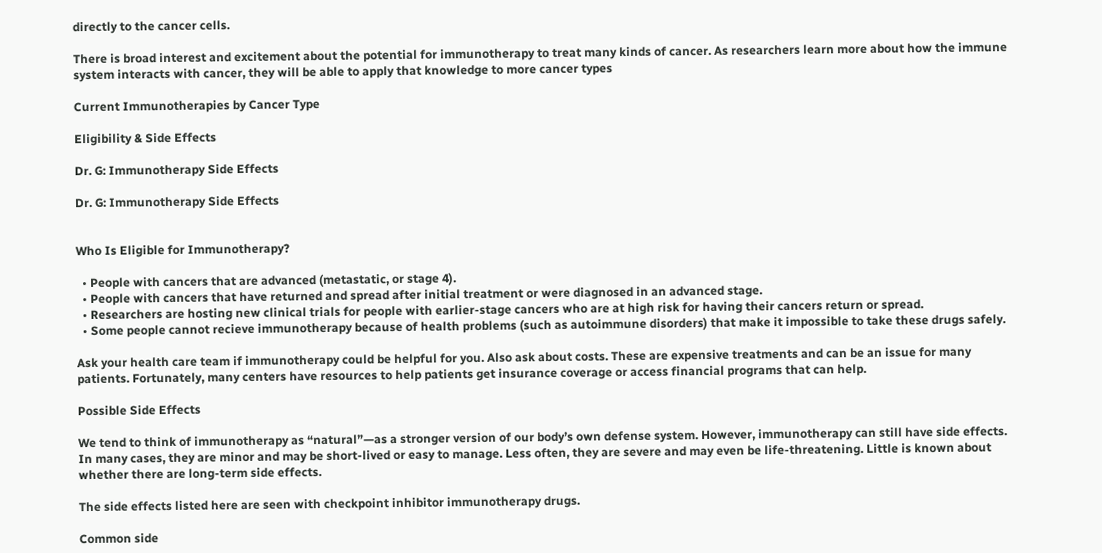directly to the cancer cells.

There is broad interest and excitement about the potential for immunotherapy to treat many kinds of cancer. As researchers learn more about how the immune system interacts with cancer, they will be able to apply that knowledge to more cancer types

Current Immunotherapies by Cancer Type

Eligibility & Side Effects

Dr. G: Immunotherapy Side Effects

Dr. G: Immunotherapy Side Effects


Who Is Eligible for Immunotherapy?

  • People with cancers that are advanced (metastatic, or stage 4).
  • People with cancers that have returned and spread after initial treatment or were diagnosed in an advanced stage.
  • Researchers are hosting new clinical trials for people with earlier-stage cancers who are at high risk for having their cancers return or spread.
  • Some people cannot recieve immunotherapy because of health problems (such as autoimmune disorders) that make it impossible to take these drugs safely.

Ask your health care team if immunotherapy could be helpful for you. Also ask about costs. These are expensive treatments and can be an issue for many patients. Fortunately, many centers have resources to help patients get insurance coverage or access financial programs that can help.

Possible Side Effects

We tend to think of immunotherapy as “natural”—as a stronger version of our body’s own defense system. However, immunotherapy can still have side effects. In many cases, they are minor and may be short-lived or easy to manage. Less often, they are severe and may even be life-threatening. Little is known about whether there are long-term side effects.

The side effects listed here are seen with checkpoint inhibitor immunotherapy drugs.

Common side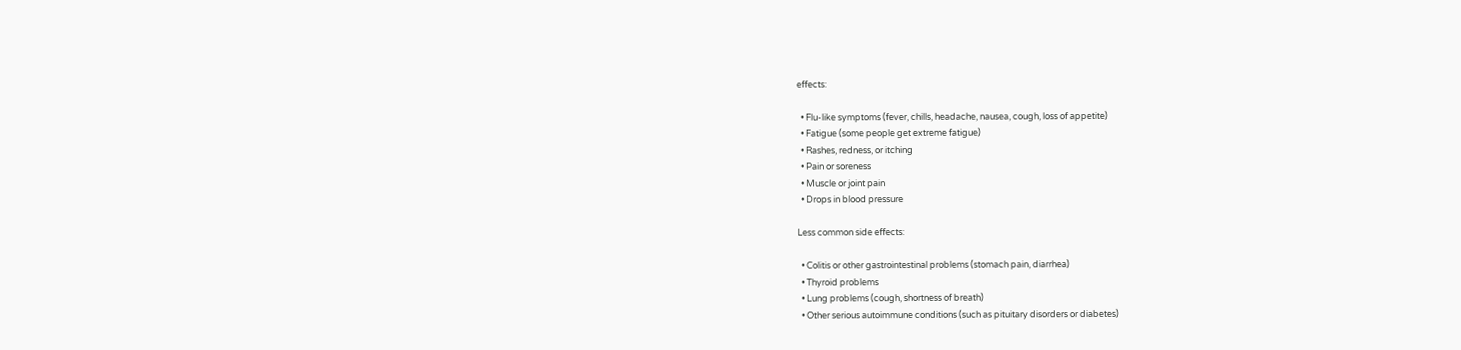effects:

  • Flu-like symptoms (fever, chills, headache, nausea, cough, loss of appetite)
  • Fatigue (some people get extreme fatigue)
  • Rashes, redness, or itching
  • Pain or soreness
  • Muscle or joint pain
  • Drops in blood pressure

Less common side effects:

  • Colitis or other gastrointestinal problems (stomach pain, diarrhea)
  • Thyroid problems
  • Lung problems (cough, shortness of breath)
  • Other serious autoimmune conditions (such as pituitary disorders or diabetes)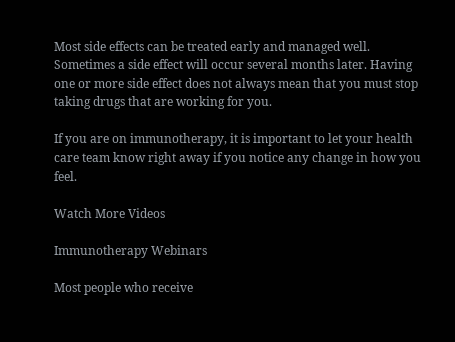Most side effects can be treated early and managed well. Sometimes a side effect will occur several months later. Having one or more side effect does not always mean that you must stop taking drugs that are working for you.

If you are on immunotherapy, it is important to let your health care team know right away if you notice any change in how you feel.

Watch More Videos

Immunotherapy Webinars

Most people who receive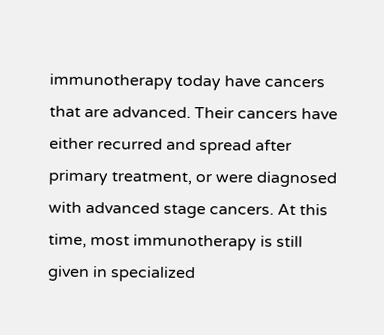immunotherapy today have cancers that are advanced. Their cancers have either recurred and spread after primary treatment, or were diagnosed with advanced stage cancers. At this time, most immunotherapy is still given in specialized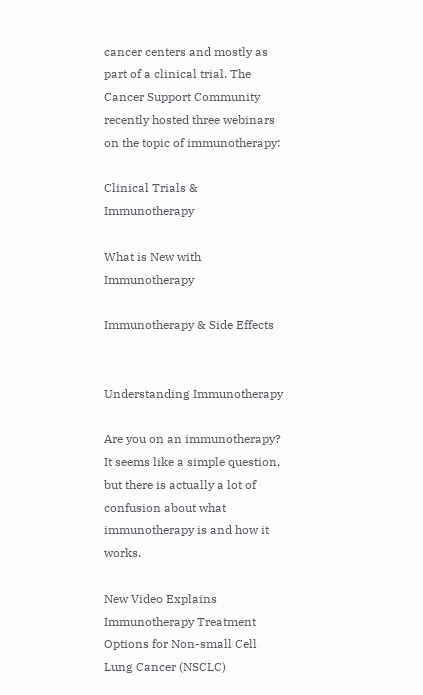cancer centers and mostly as part of a clinical trial. The Cancer Support Community recently hosted three webinars on the topic of immunotherapy:

Clinical Trials & Immunotherapy

What is New with Immunotherapy

Immunotherapy & Side Effects


Understanding Immunotherapy

Are you on an immunotherapy? It seems like a simple question, but there is actually a lot of confusion about what immunotherapy is and how it works.

New Video Explains Immunotherapy Treatment Options for Non-small Cell Lung Cancer (NSCLC)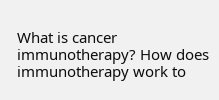What is cancer immunotherapy? How does immunotherapy work to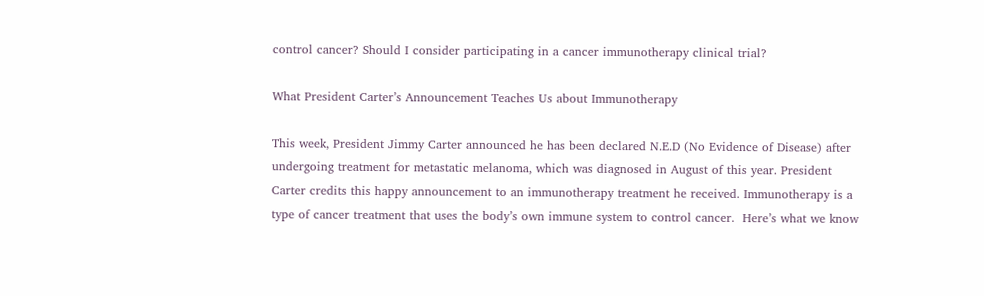control cancer? Should I consider participating in a cancer immunotherapy clinical trial?

What President Carter’s Announcement Teaches Us about Immunotherapy

This week, President Jimmy Carter announced he has been declared N.E.D (No Evidence of Disease) after undergoing treatment for metastatic melanoma, which was diagnosed in August of this year. President Carter credits this happy announcement to an immunotherapy treatment he received. Immunotherapy is a type of cancer treatment that uses the body’s own immune system to control cancer.  Here’s what we know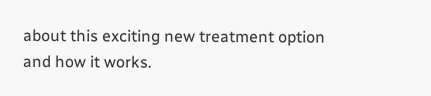about this exciting new treatment option and how it works.